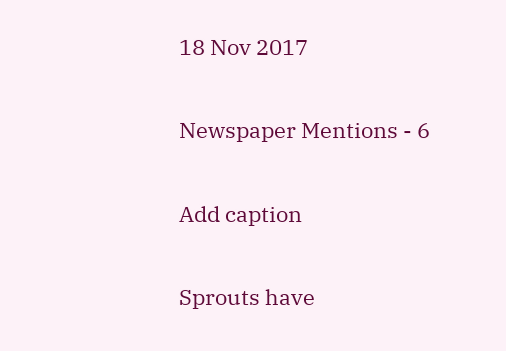18 Nov 2017

Newspaper Mentions - 6

Add caption

Sprouts have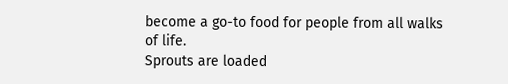become a go-to food for people from all walks of life.
Sprouts are loaded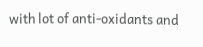with lot of anti-oxidants and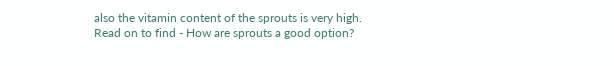also the vitamin content of the sprouts is very high.
Read on to find - How are sprouts a good option?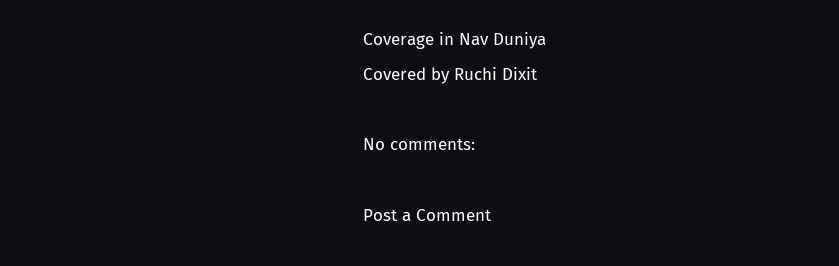Coverage in Nav Duniya
Covered by Ruchi Dixit

No comments:

Post a Comment